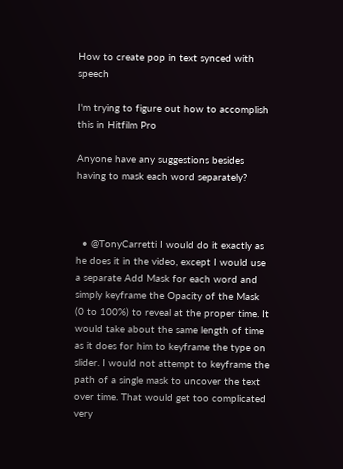How to create pop in text synced with speech

I'm trying to figure out how to accomplish this in Hitfilm Pro

Anyone have any suggestions besides having to mask each word separately?



  • @TonyCarretti I would do it exactly as he does it in the video, except I would use a separate Add Mask for each word and simply keyframe the Opacity of the Mask (0 to 100%) to reveal at the proper time. It would take about the same length of time as it does for him to keyframe the type on slider. I would not attempt to keyframe the path of a single mask to uncover the text over time. That would get too complicated very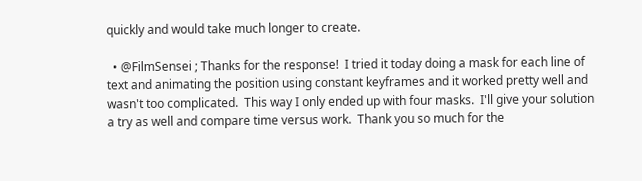quickly and would take much longer to create.

  • @FilmSensei ; Thanks for the response!  I tried it today doing a mask for each line of text and animating the position using constant keyframes and it worked pretty well and wasn't too complicated.  This way I only ended up with four masks.  I'll give your solution a try as well and compare time versus work.  Thank you so much for the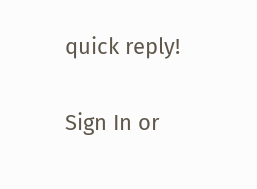quick reply!

Sign In or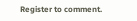Register to comment.